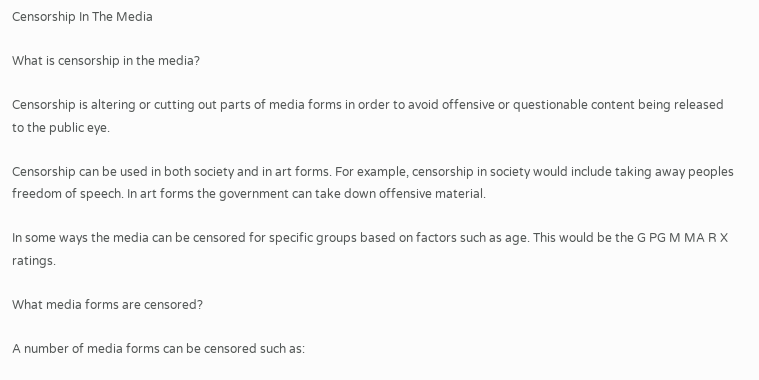Censorship In The Media

What is censorship in the media?

Censorship is altering or cutting out parts of media forms in order to avoid offensive or questionable content being released to the public eye.

Censorship can be used in both society and in art forms. For example, censorship in society would include taking away peoples freedom of speech. In art forms the government can take down offensive material.

In some ways the media can be censored for specific groups based on factors such as age. This would be the G PG M MA R X ratings.

What media forms are censored?

A number of media forms can be censored such as: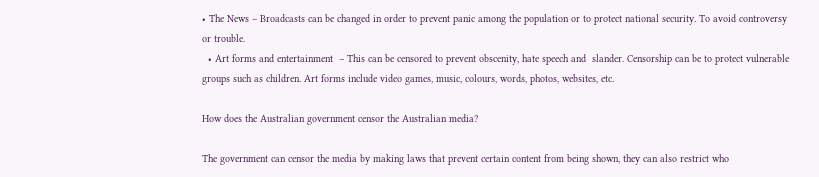• The News – Broadcasts can be changed in order to prevent panic among the population or to protect national security. To avoid controversy or trouble.
  • Art forms and entertainment  – This can be censored to prevent obscenity, hate speech and  slander. Censorship can be to protect vulnerable groups such as children. Art forms include video games, music, colours, words, photos, websites, etc.

How does the Australian government censor the Australian media?

The government can censor the media by making laws that prevent certain content from being shown, they can also restrict who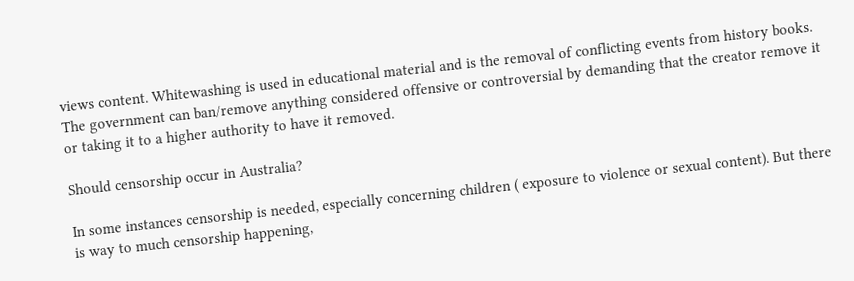views content. Whitewashing is used in educational material and is the removal of conflicting events from history books. The government can ban/remove anything considered offensive or controversial by demanding that the creator remove it or taking it to a higher authority to have it removed.

Should censorship occur in Australia?

In some instances censorship is needed, especially concerning children ( exposure to violence or sexual content). But there is way to much censorship happening,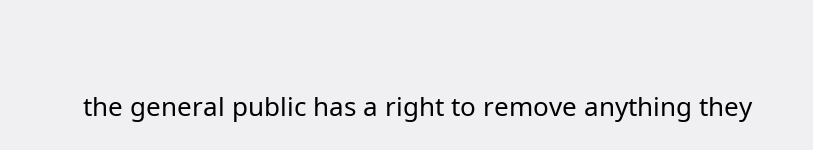the general public has a right to remove anything they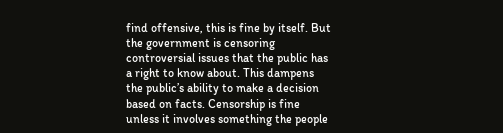find offensive, this is fine by itself. But the government is censoring controversial issues that the public has a right to know about. This dampens the public’s ability to make a decision based on facts. Censorship is fine unless it involves something the people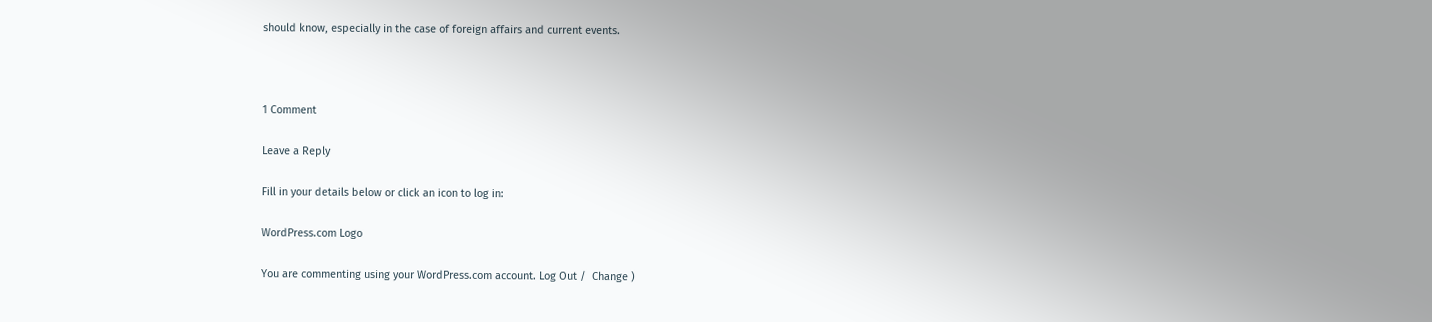should know, especially in the case of foreign affairs and current events.



1 Comment

Leave a Reply

Fill in your details below or click an icon to log in:

WordPress.com Logo

You are commenting using your WordPress.com account. Log Out /  Change )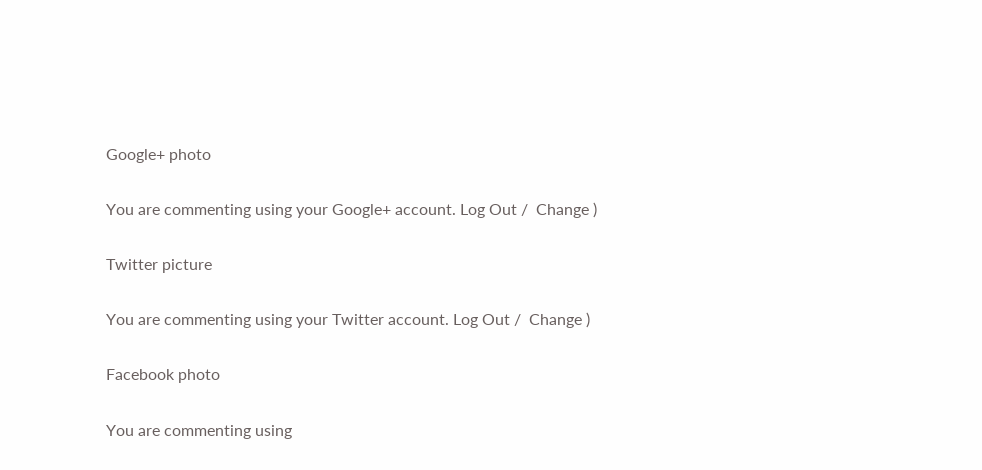Google+ photo

You are commenting using your Google+ account. Log Out /  Change )

Twitter picture

You are commenting using your Twitter account. Log Out /  Change )

Facebook photo

You are commenting using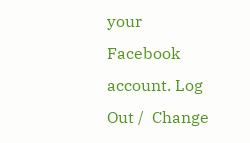your Facebook account. Log Out /  Change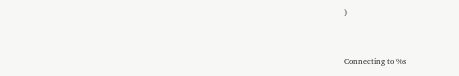)


Connecting to %s